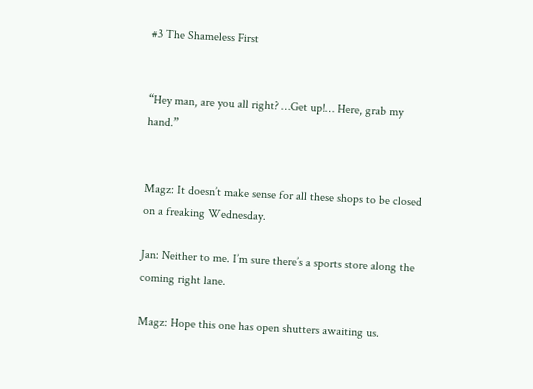#3 The Shameless First


“Hey man, are you all right? …Get up!… Here, grab my hand.”


Magz: It doesn’t make sense for all these shops to be closed on a freaking Wednesday.

Jan: Neither to me. I’m sure there’s a sports store along the coming right lane.

Magz: Hope this one has open shutters awaiting us.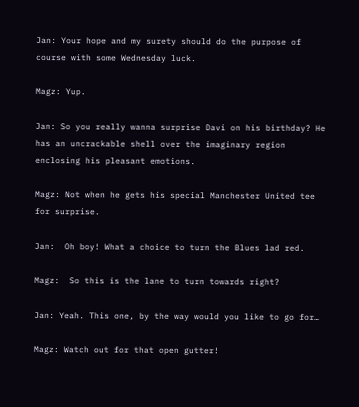Jan: Your hope and my surety should do the purpose of course with some Wednesday luck.

Magz: Yup.

Jan: So you really wanna surprise Davi on his birthday? He has an uncrackable shell over the imaginary region enclosing his pleasant emotions.

Magz: Not when he gets his special Manchester United tee for surprise.

Jan:  Oh boy! What a choice to turn the Blues lad red.

Magz:  So this is the lane to turn towards right?

Jan: Yeah. This one, by the way would you like to go for…

Magz: Watch out for that open gutter!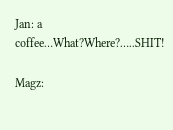Jan: a coffee…What?Where?…..SHIT!

Magz: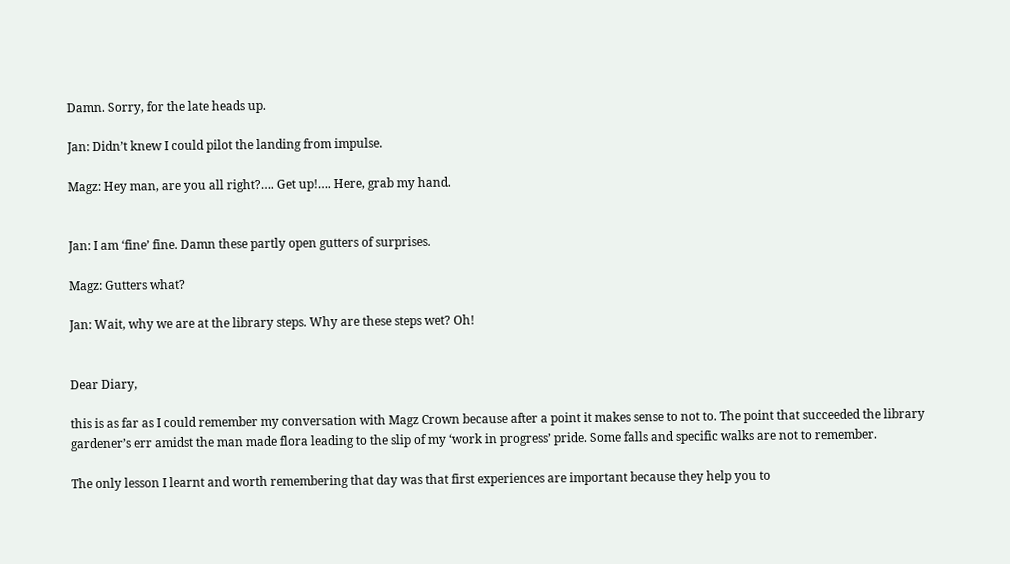Damn. Sorry, for the late heads up.

Jan: Didn’t knew I could pilot the landing from impulse.

Magz: Hey man, are you all right?…. Get up!…. Here, grab my hand.


Jan: I am ‘fine’ fine. Damn these partly open gutters of surprises.

Magz: Gutters what?

Jan: Wait, why we are at the library steps. Why are these steps wet? Oh!


Dear Diary,

this is as far as I could remember my conversation with Magz Crown because after a point it makes sense to not to. The point that succeeded the library gardener’s err amidst the man made flora leading to the slip of my ‘work in progress’ pride. Some falls and specific walks are not to remember.

The only lesson I learnt and worth remembering that day was that first experiences are important because they help you to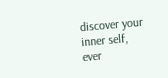discover your inner self, ever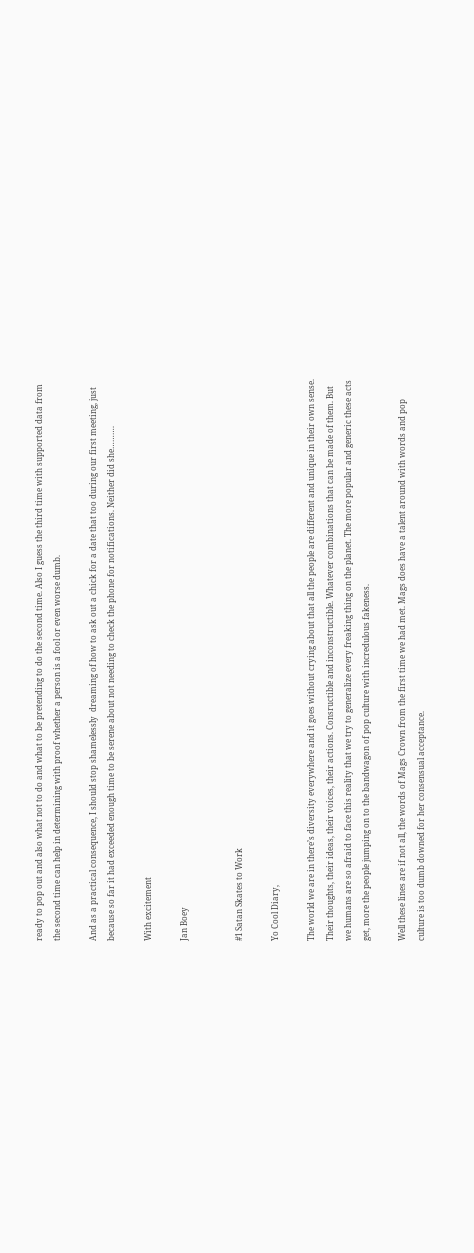ready to pop out and also what not to do and what to be pretending to do the second time. Also I guess the third time with supported data from the second time can help in determining with proof whether a person is a fool or even worse dumb.

And as a practical consequence, I should stop shamelessly  dreaming of how to ask out a chick for a date that too during our first meeting, just because so far it had exceeded enough time to be serene about not needing to check the phone for notifications. Neither did she……….

With excitement

Jan Boey


#1 Satan Skates to Work

Yo Cool Diary,

The world we are in there’s diversity everywhere and it goes without crying about that all the people are different and unique in their own sense. Their thoughts, their ideas, their voices, their actions. Consructible and inconstructible. Whatever combinations that can be made of them. But we humans are so afraid to face this reality that we try to generalize every freaking thing on the planet. The more popular and generic these acts get, more the people jumping on to the bandwagon of pop culture with incredulous fakeness.

Well these lines are if not all, the words of Mags Crown from the first time we had met. Mags does have a talent around with words and pop culture is too dumb downed for her consensual acceptance.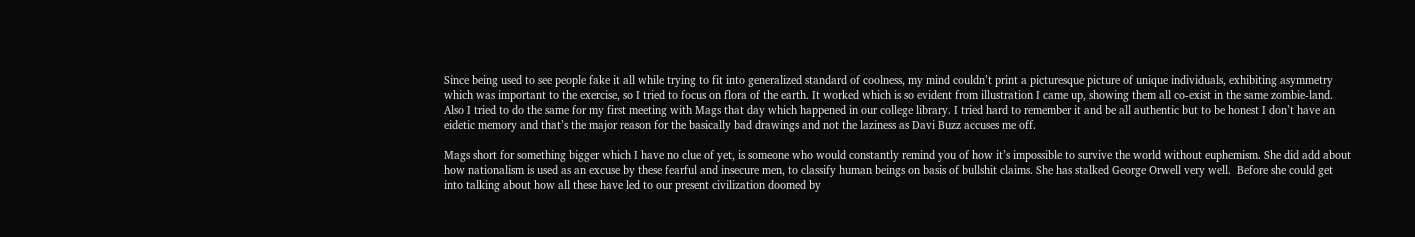Since being used to see people fake it all while trying to fit into generalized standard of coolness, my mind couldn’t print a picturesque picture of unique individuals, exhibiting asymmetry which was important to the exercise, so I tried to focus on flora of the earth. It worked which is so evident from illustration I came up, showing them all co-exist in the same zombie-land. Also I tried to do the same for my first meeting with Mags that day which happened in our college library. I tried hard to remember it and be all authentic but to be honest I don’t have an eidetic memory and that’s the major reason for the basically bad drawings and not the laziness as Davi Buzz accuses me off.

Mags short for something bigger which I have no clue of yet, is someone who would constantly remind you of how it’s impossible to survive the world without euphemism. She did add about how nationalism is used as an excuse by these fearful and insecure men, to classify human beings on basis of bullshit claims. She has stalked George Orwell very well.  Before she could get into talking about how all these have led to our present civilization doomed by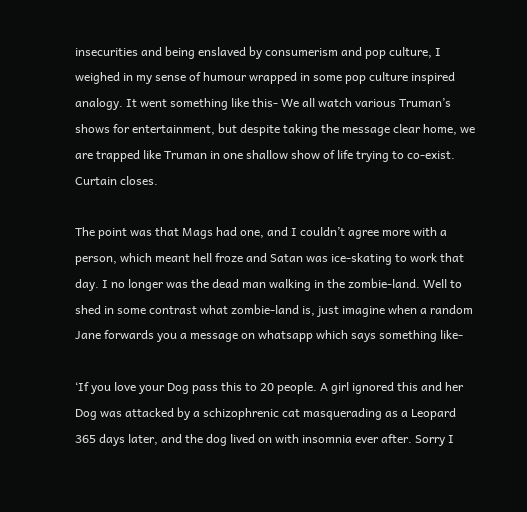insecurities and being enslaved by consumerism and pop culture, I weighed in my sense of humour wrapped in some pop culture inspired analogy. It went something like this- We all watch various Truman’s shows for entertainment, but despite taking the message clear home, we are trapped like Truman in one shallow show of life trying to co-exist. Curtain closes.

The point was that Mags had one, and I couldn’t agree more with a person, which meant hell froze and Satan was ice-skating to work that day. I no longer was the dead man walking in the zombie-land. Well to shed in some contrast what zombie-land is, just imagine when a random Jane forwards you a message on whatsapp which says something like-

‘If you love your Dog pass this to 20 people. A girl ignored this and her Dog was attacked by a schizophrenic cat masquerading as a Leopard 365 days later, and the dog lived on with insomnia ever after. Sorry I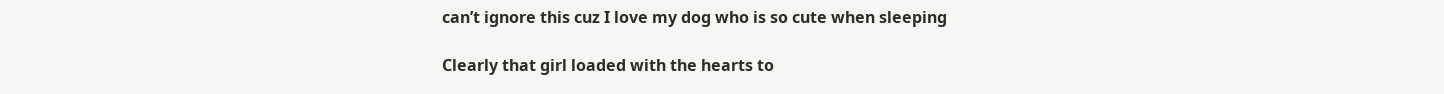can’t ignore this cuz I love my dog who is so cute when sleeping

Clearly that girl loaded with the hearts to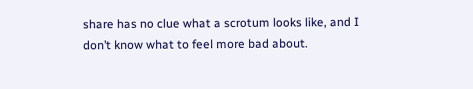share has no clue what a scrotum looks like, and I don’t know what to feel more bad about.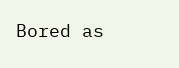Bored as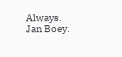Always.                                                                                                                                           Jan Boey.